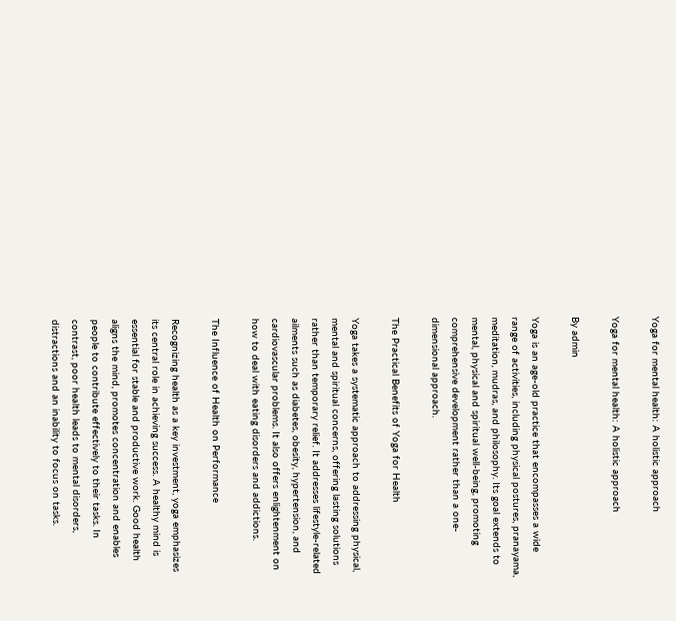Yoga for mental health: A holistic approach

Yoga for mental health: A holistic approach

By admin

Yoga is an age-old practice that encompasses a wide range of activities, including physical postures, pranayama, meditation, mudras, and philosophy. Its goal extends to mental, physical and spiritual well-being, promoting comprehensive development rather than a one-dimensional approach.

The Practical Benefits of Yoga for Health

Yoga takes a systematic approach to addressing physical, mental and spiritual concerns, offering lasting solutions rather than temporary relief. It addresses lifestyle-related ailments such as diabetes, obesity, hypertension, and cardiovascular problems. It also offers enlightenment on how to deal with eating disorders and addictions.

The Influence of Health on Performance

Recognizing health as a key investment, yoga emphasizes its central role in achieving success. A healthy mind is essential for stable and productive work. Good health aligns the mind, promotes concentration and enables people to contribute effectively to their tasks. In contrast, poor health leads to mental disorders, distractions and an inability to focus on tasks.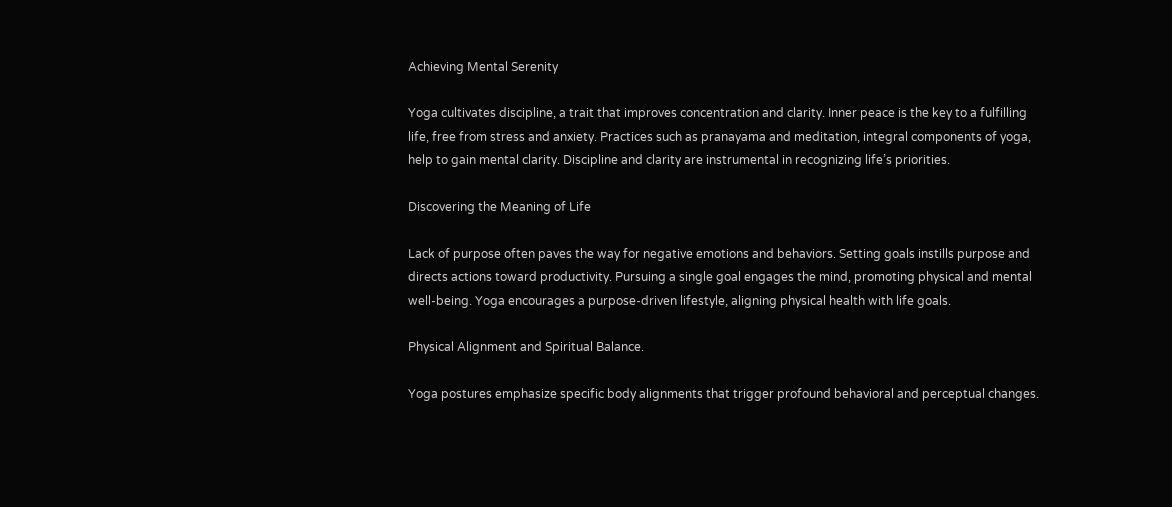Achieving Mental Serenity

Yoga cultivates discipline, a trait that improves concentration and clarity. Inner peace is the key to a fulfilling life, free from stress and anxiety. Practices such as pranayama and meditation, integral components of yoga, help to gain mental clarity. Discipline and clarity are instrumental in recognizing life’s priorities.

Discovering the Meaning of Life

Lack of purpose often paves the way for negative emotions and behaviors. Setting goals instills purpose and directs actions toward productivity. Pursuing a single goal engages the mind, promoting physical and mental well-being. Yoga encourages a purpose-driven lifestyle, aligning physical health with life goals.

Physical Alignment and Spiritual Balance.

Yoga postures emphasize specific body alignments that trigger profound behavioral and perceptual changes.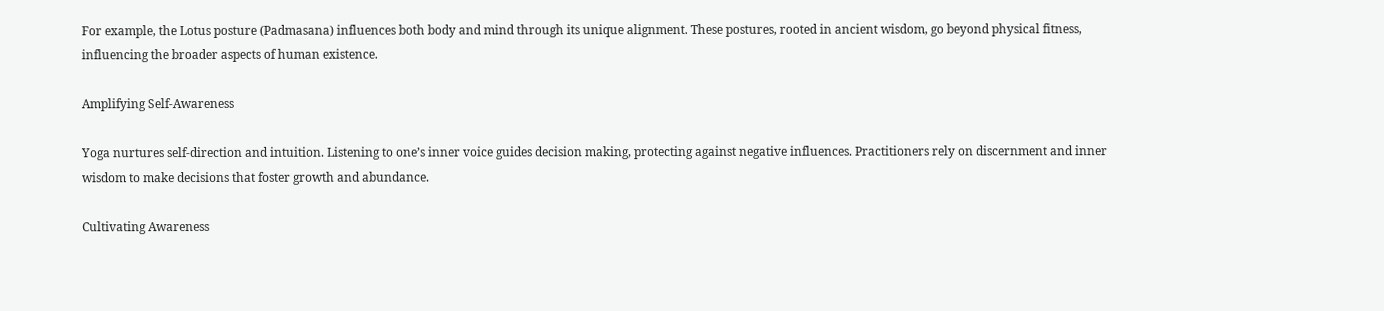For example, the Lotus posture (Padmasana) influences both body and mind through its unique alignment. These postures, rooted in ancient wisdom, go beyond physical fitness, influencing the broader aspects of human existence.

Amplifying Self-Awareness

Yoga nurtures self-direction and intuition. Listening to one’s inner voice guides decision making, protecting against negative influences. Practitioners rely on discernment and inner wisdom to make decisions that foster growth and abundance.

Cultivating Awareness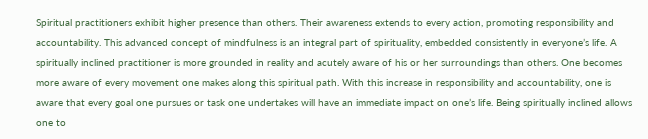Spiritual practitioners exhibit higher presence than others. Their awareness extends to every action, promoting responsibility and accountability. This advanced concept of mindfulness is an integral part of spirituality, embedded consistently in everyone’s life. A spiritually inclined practitioner is more grounded in reality and acutely aware of his or her surroundings than others. One becomes more aware of every movement one makes along this spiritual path. With this increase in responsibility and accountability, one is aware that every goal one pursues or task one undertakes will have an immediate impact on one’s life. Being spiritually inclined allows one to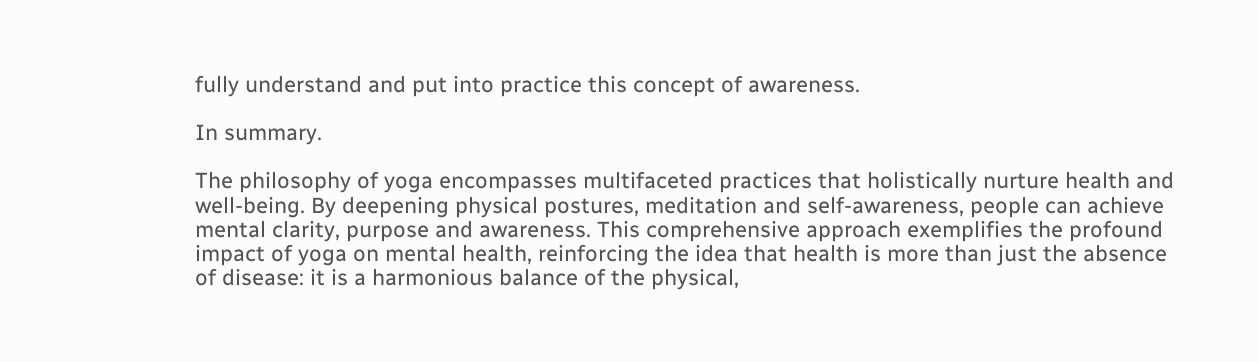fully understand and put into practice this concept of awareness.

In summary.

The philosophy of yoga encompasses multifaceted practices that holistically nurture health and well-being. By deepening physical postures, meditation and self-awareness, people can achieve mental clarity, purpose and awareness. This comprehensive approach exemplifies the profound impact of yoga on mental health, reinforcing the idea that health is more than just the absence of disease: it is a harmonious balance of the physical,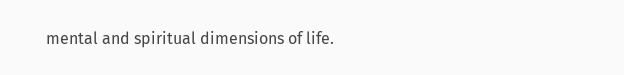mental and spiritual dimensions of life.